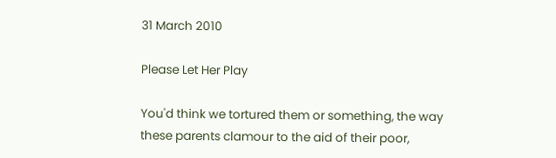31 March 2010

Please Let Her Play

You'd think we tortured them or something, the way these parents clamour to the aid of their poor,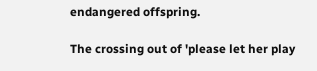endangered offspring.

The crossing out of 'please let her play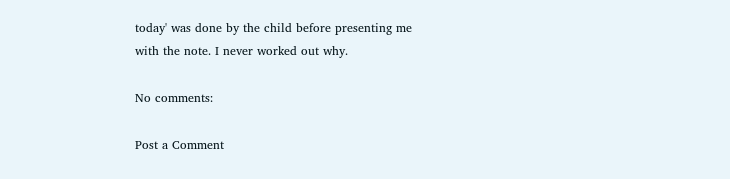today' was done by the child before presenting me with the note. I never worked out why.

No comments:

Post a Comment